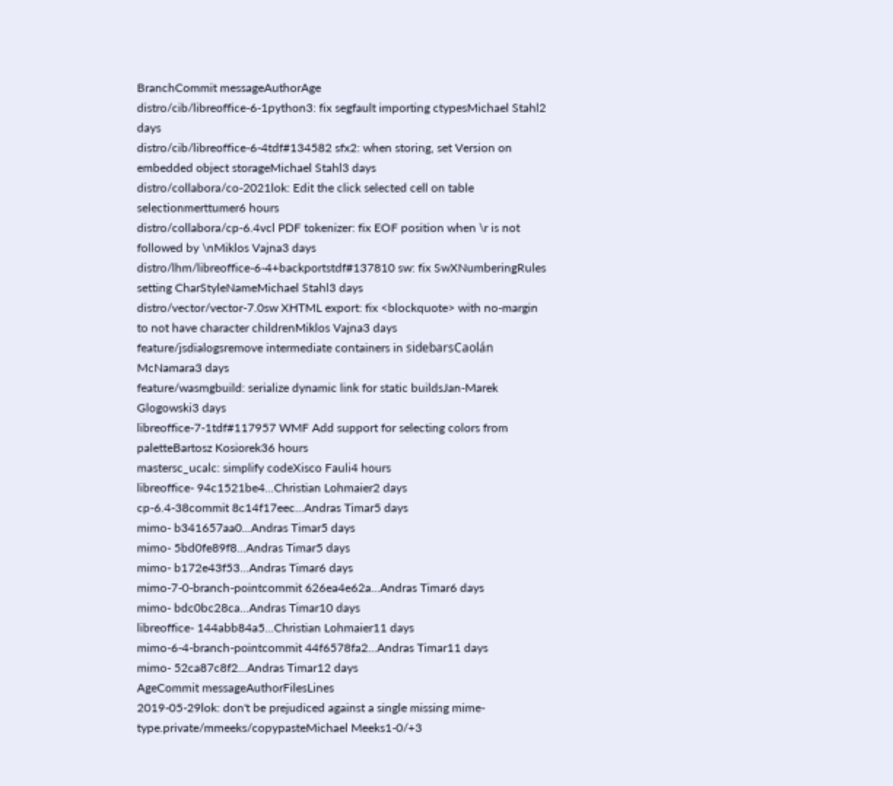BranchCommit messageAuthorAge
distro/cib/libreoffice-6-1python3: fix segfault importing ctypesMichael Stahl2 days
distro/cib/libreoffice-6-4tdf#134582 sfx2: when storing, set Version on embedded object storageMichael Stahl3 days
distro/collabora/co-2021lok: Edit the click selected cell on table selectionmerttumer6 hours
distro/collabora/cp-6.4vcl PDF tokenizer: fix EOF position when \r is not followed by \nMiklos Vajna3 days
distro/lhm/libreoffice-6-4+backportstdf#137810 sw: fix SwXNumberingRules setting CharStyleNameMichael Stahl3 days
distro/vector/vector-7.0sw XHTML export: fix <blockquote> with no-margin to not have character childrenMiklos Vajna3 days
feature/jsdialogsremove intermediate containers in sidebarsCaolán McNamara3 days
feature/wasmgbuild: serialize dynamic link for static buildsJan-Marek Glogowski3 days
libreoffice-7-1tdf#117957 WMF Add support for selecting colors from paletteBartosz Kosiorek36 hours
mastersc_ucalc: simplify codeXisco Fauli4 hours
libreoffice- 94c1521be4...Christian Lohmaier2 days
cp-6.4-38commit 8c14f17eec...Andras Timar5 days
mimo- b341657aa0...Andras Timar5 days
mimo- 5bd0fe89f8...Andras Timar5 days
mimo- b172e43f53...Andras Timar6 days
mimo-7-0-branch-pointcommit 626ea4e62a...Andras Timar6 days
mimo- bdc0bc28ca...Andras Timar10 days
libreoffice- 144abb84a5...Christian Lohmaier11 days
mimo-6-4-branch-pointcommit 44f6578fa2...Andras Timar11 days
mimo- 52ca87c8f2...Andras Timar12 days
AgeCommit messageAuthorFilesLines
2019-05-29lok: don't be prejudiced against a single missing mime-type.private/mmeeks/copypasteMichael Meeks1-0/+3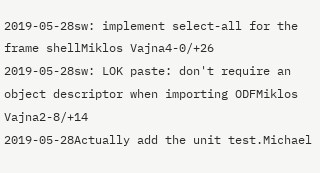2019-05-28sw: implement select-all for the frame shellMiklos Vajna4-0/+26
2019-05-28sw: LOK paste: don't require an object descriptor when importing ODFMiklos Vajna2-8/+14
2019-05-28Actually add the unit test.Michael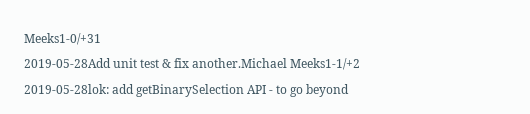Meeks1-0/+31
2019-05-28Add unit test & fix another.Michael Meeks1-1/+2
2019-05-28lok: add getBinarySelection API - to go beyond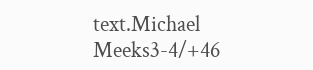text.Michael Meeks3-4/+46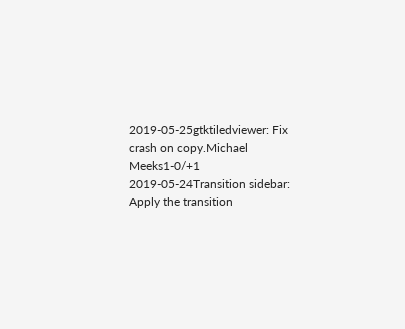2019-05-25gtktiledviewer: Fix crash on copy.Michael Meeks1-0/+1
2019-05-24Transition sidebar: Apply the transition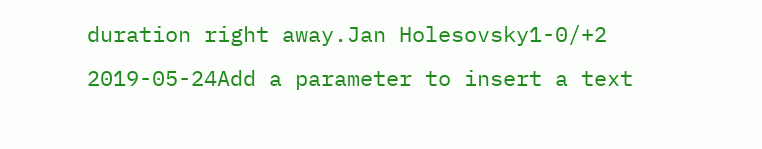duration right away.Jan Holesovsky1-0/+2
2019-05-24Add a parameter to insert a text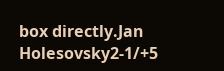box directly.Jan Holesovsky2-1/+5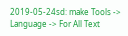2019-05-24sd: make Tools -> Language -> For All Text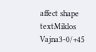affect shape textMiklos Vajna3-0/+45